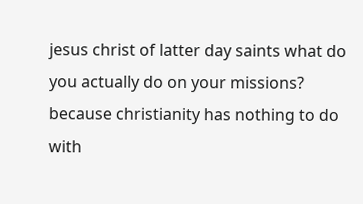jesus christ of latter day saints what do you actually do on your missions? because christianity has nothing to do with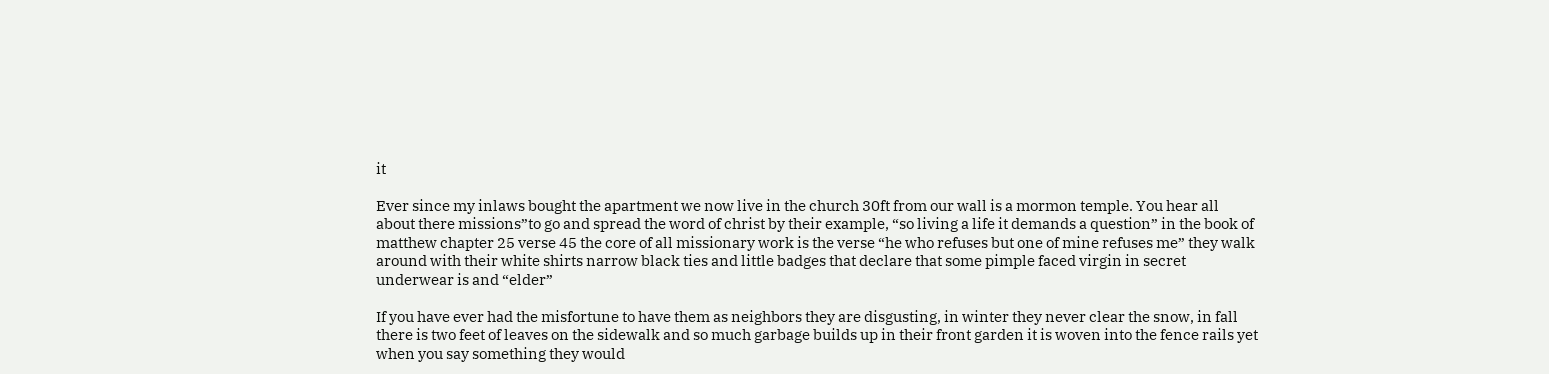it

Ever since my inlaws bought the apartment we now live in the church 30ft from our wall is a mormon temple. You hear all about there missions”to go and spread the word of christ by their example, “so living a life it demands a question” in the book of matthew chapter 25 verse 45 the core of all missionary work is the verse “he who refuses but one of mine refuses me” they walk around with their white shirts narrow black ties and little badges that declare that some pimple faced virgin in secret underwear is and “elder”

If you have ever had the misfortune to have them as neighbors they are disgusting, in winter they never clear the snow, in fall there is two feet of leaves on the sidewalk and so much garbage builds up in their front garden it is woven into the fence rails yet when you say something they would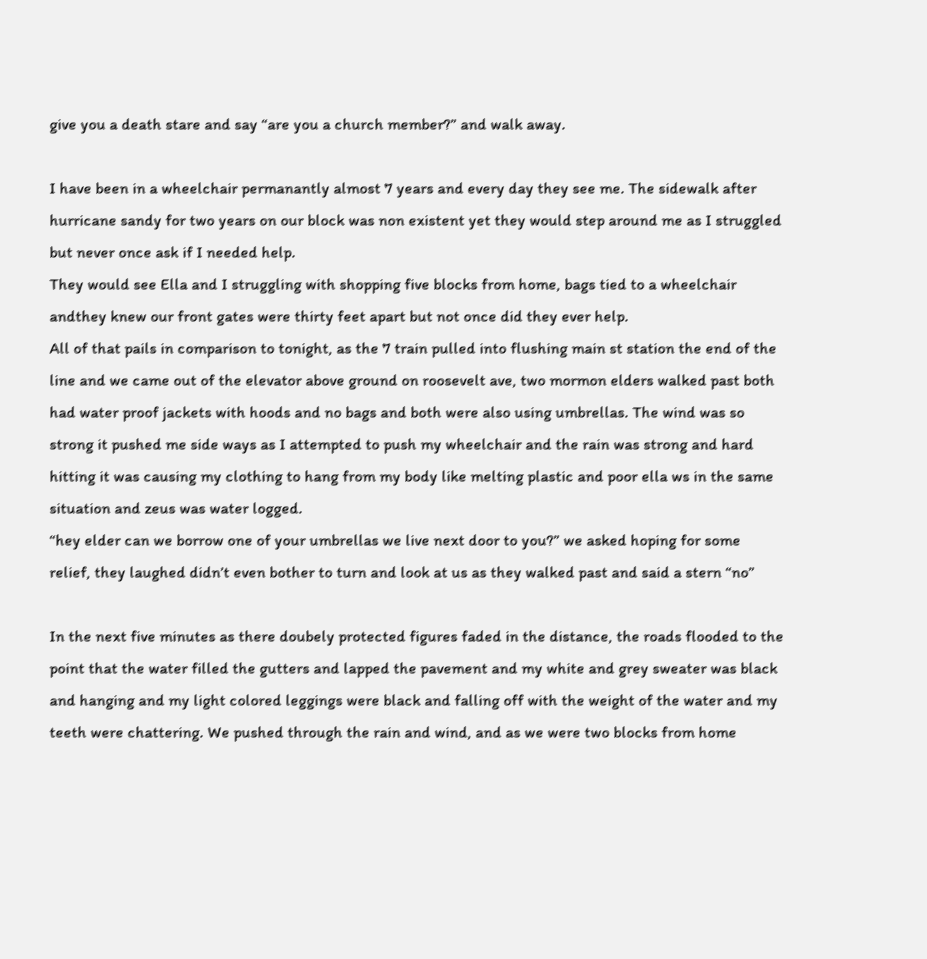give you a death stare and say “are you a church member?” and walk away.

I have been in a wheelchair permanantly almost 7 years and every day they see me. The sidewalk after hurricane sandy for two years on our block was non existent yet they would step around me as I struggled but never once ask if I needed help.
They would see Ella and I struggling with shopping five blocks from home, bags tied to a wheelchair andthey knew our front gates were thirty feet apart but not once did they ever help.
All of that pails in comparison to tonight, as the 7 train pulled into flushing main st station the end of the line and we came out of the elevator above ground on roosevelt ave, two mormon elders walked past both had water proof jackets with hoods and no bags and both were also using umbrellas. The wind was so strong it pushed me side ways as I attempted to push my wheelchair and the rain was strong and hard hitting it was causing my clothing to hang from my body like melting plastic and poor ella ws in the same situation and zeus was water logged.
“hey elder can we borrow one of your umbrellas we live next door to you?” we asked hoping for some relief, they laughed didn’t even bother to turn and look at us as they walked past and said a stern “no”

In the next five minutes as there doubely protected figures faded in the distance, the roads flooded to the point that the water filled the gutters and lapped the pavement and my white and grey sweater was black and hanging and my light colored leggings were black and falling off with the weight of the water and my teeth were chattering. We pushed through the rain and wind, and as we were two blocks from home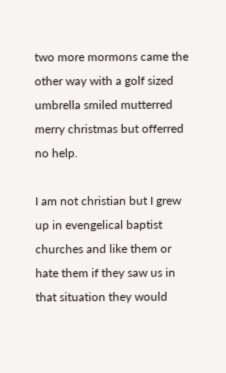two more mormons came the other way with a golf sized umbrella smiled mutterred merry christmas but offerred no help.

I am not christian but I grew up in evengelical baptist churches and like them or hate them if they saw us in that situation they would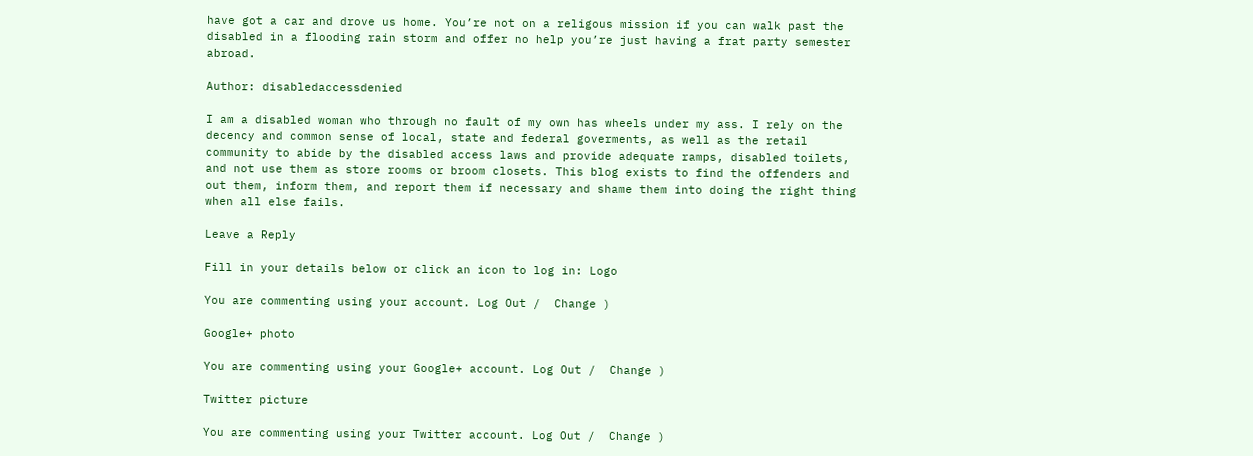have got a car and drove us home. You’re not on a religous mission if you can walk past the disabled in a flooding rain storm and offer no help you’re just having a frat party semester abroad.

Author: disabledaccessdenied

I am a disabled woman who through no fault of my own has wheels under my ass. I rely on the decency and common sense of local, state and federal goverments, as well as the retail community to abide by the disabled access laws and provide adequate ramps, disabled toilets, and not use them as store rooms or broom closets. This blog exists to find the offenders and out them, inform them, and report them if necessary and shame them into doing the right thing when all else fails.

Leave a Reply

Fill in your details below or click an icon to log in: Logo

You are commenting using your account. Log Out /  Change )

Google+ photo

You are commenting using your Google+ account. Log Out /  Change )

Twitter picture

You are commenting using your Twitter account. Log Out /  Change )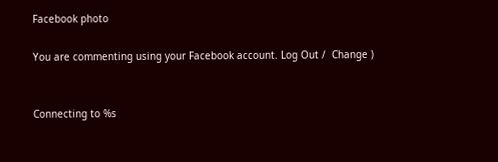Facebook photo

You are commenting using your Facebook account. Log Out /  Change )


Connecting to %s